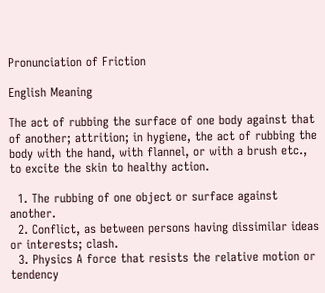Pronunciation of Friction

English Meaning

The act of rubbing the surface of one body against that of another; attrition; in hygiene, the act of rubbing the body with the hand, with flannel, or with a brush etc., to excite the skin to healthy action.

  1. The rubbing of one object or surface against another.
  2. Conflict, as between persons having dissimilar ideas or interests; clash.
  3. Physics A force that resists the relative motion or tendency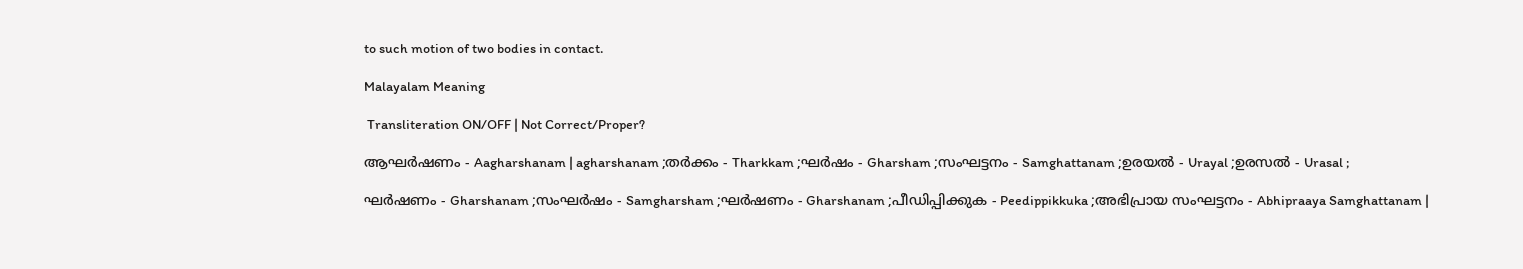to such motion of two bodies in contact.

Malayalam Meaning

 Transliteration ON/OFF | Not Correct/Proper?

ആഘര്‍ഷണം - Aagharshanam | agharshanam ;തര്‍ക്കം - Tharkkam ;ഘര്‍ഷം - Gharsham ;സംഘട്ടനം - Samghattanam ;ഉരയല്‍ - Urayal ;ഉരസല്‍ - Urasal ;

ഘര്‍ഷണം - Gharshanam ;സംഘര്‍ഷം - Samgharsham ;ഘർഷണം - Gharshanam ;പീഡിപ്പിക്കുക - Peedippikkuka ;അഭിപ്രായ സംഘട്ടനം - Abhipraaya Samghattanam |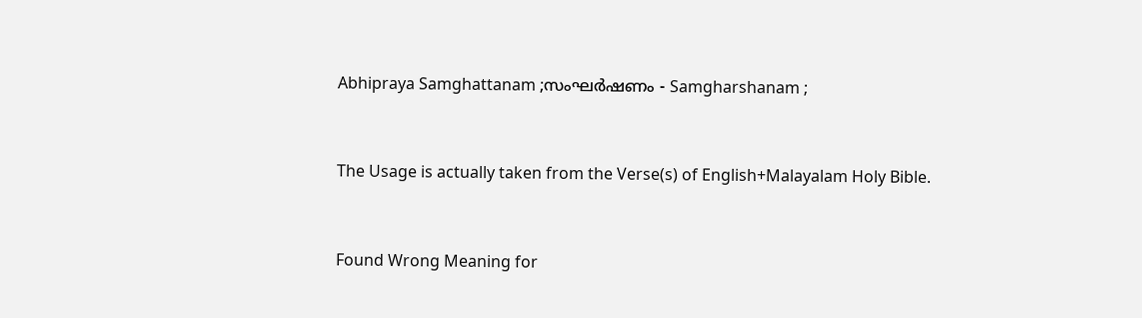Abhipraya Samghattanam ;സംഘര്‍ഷണം - Samgharshanam ;


The Usage is actually taken from the Verse(s) of English+Malayalam Holy Bible.


Found Wrong Meaning for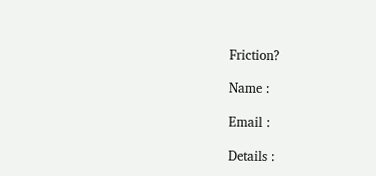Friction?

Name :

Email :

Details :